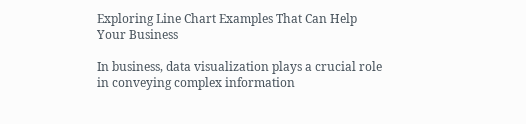Exploring Line Chart Examples That Can Help Your Business

In business, data visualization plays a crucial role in conveying complex information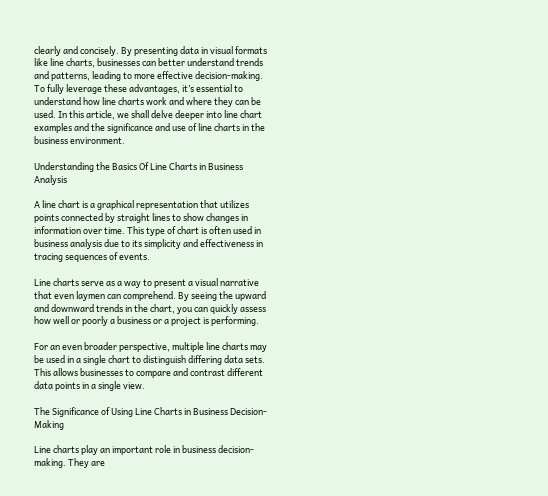clearly and concisely. By presenting data in visual formats like line charts, businesses can better understand trends and patterns, leading to more effective decision-making. To fully leverage these advantages, it’s essential to understand how line charts work and where they can be used. In this article, we shall delve deeper into line chart examples and the significance and use of line charts in the business environment.

Understanding the Basics Of Line Charts in Business Analysis

A line chart is a graphical representation that utilizes points connected by straight lines to show changes in information over time. This type of chart is often used in business analysis due to its simplicity and effectiveness in tracing sequences of events.

Line charts serve as a way to present a visual narrative that even laymen can comprehend. By seeing the upward and downward trends in the chart, you can quickly assess how well or poorly a business or a project is performing.

For an even broader perspective, multiple line charts may be used in a single chart to distinguish differing data sets. This allows businesses to compare and contrast different data points in a single view.

The Significance of Using Line Charts in Business Decision-Making

Line charts play an important role in business decision-making. They are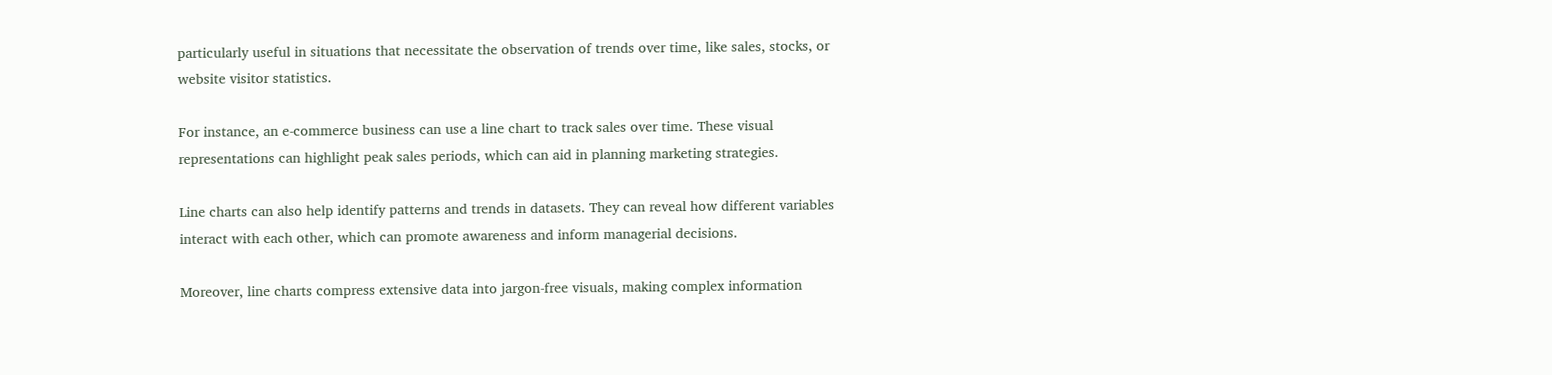particularly useful in situations that necessitate the observation of trends over time, like sales, stocks, or website visitor statistics.

For instance, an e-commerce business can use a line chart to track sales over time. These visual representations can highlight peak sales periods, which can aid in planning marketing strategies.

Line charts can also help identify patterns and trends in datasets. They can reveal how different variables interact with each other, which can promote awareness and inform managerial decisions.

Moreover, line charts compress extensive data into jargon-free visuals, making complex information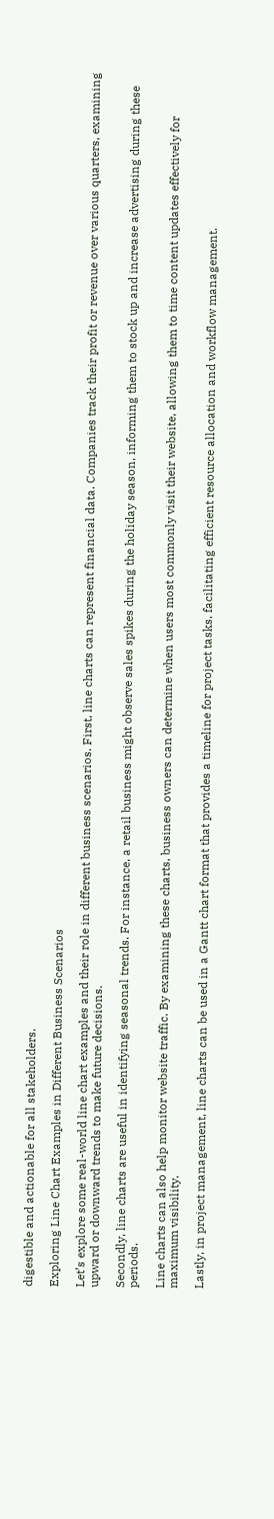digestible and actionable for all stakeholders.

Exploring Line Chart Examples in Different Business Scenarios

Let’s explore some real-world line chart examples and their role in different business scenarios. First, line charts can represent financial data. Companies track their profit or revenue over various quarters, examining upward or downward trends to make future decisions.

Secondly, line charts are useful in identifying seasonal trends. For instance, a retail business might observe sales spikes during the holiday season, informing them to stock up and increase advertising during these periods.

Line charts can also help monitor website traffic. By examining these charts, business owners can determine when users most commonly visit their website, allowing them to time content updates effectively for maximum visibility.

Lastly, in project management, line charts can be used in a Gantt chart format that provides a timeline for project tasks, facilitating efficient resource allocation and workflow management.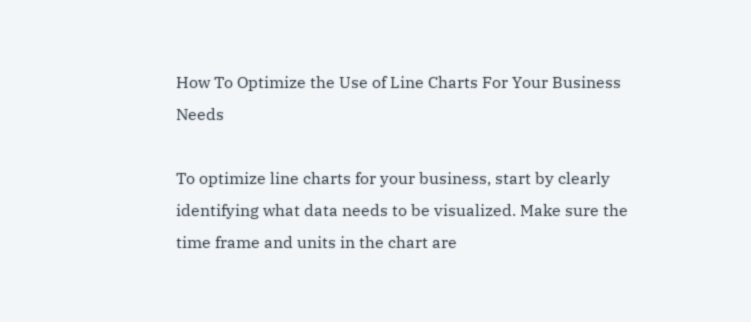How To Optimize the Use of Line Charts For Your Business Needs

To optimize line charts for your business, start by clearly identifying what data needs to be visualized. Make sure the time frame and units in the chart are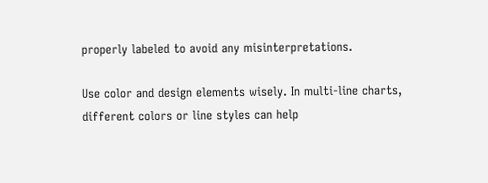properly labeled to avoid any misinterpretations.

Use color and design elements wisely. In multi-line charts, different colors or line styles can help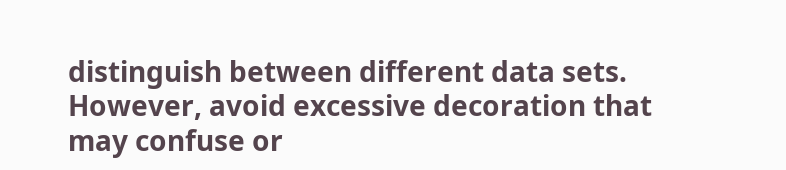distinguish between different data sets. However, avoid excessive decoration that may confuse or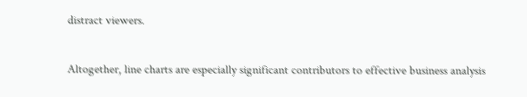distract viewers.

Altogether, line charts are especially significant contributors to effective business analysis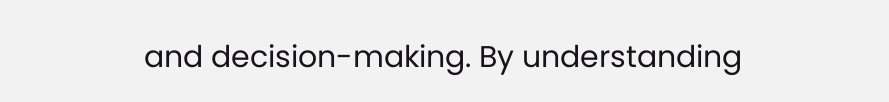and decision-making. By understanding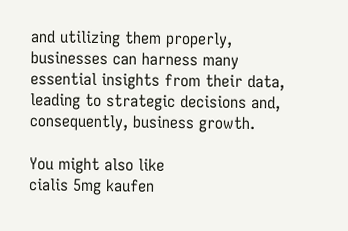and utilizing them properly, businesses can harness many essential insights from their data, leading to strategic decisions and, consequently, business growth.

You might also like
cialis 5mg kaufen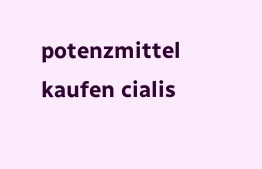potenzmittel kaufen cialis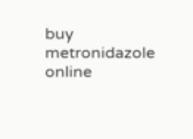buy metronidazole online